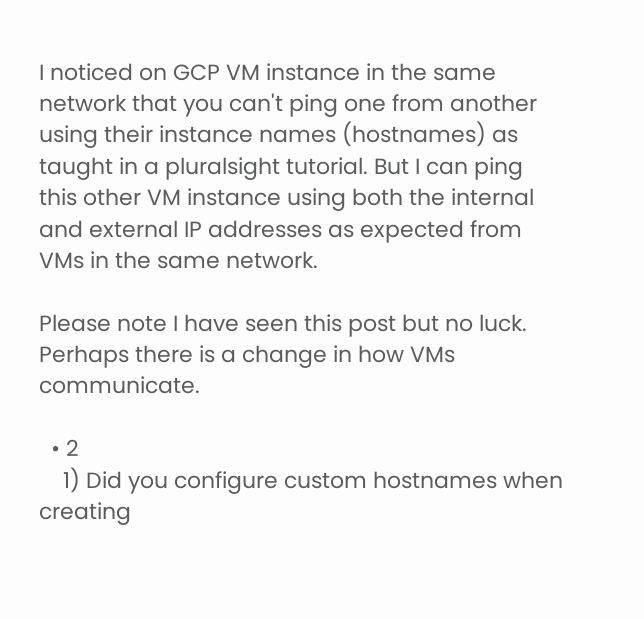I noticed on GCP VM instance in the same network that you can't ping one from another using their instance names (hostnames) as taught in a pluralsight tutorial. But I can ping this other VM instance using both the internal and external IP addresses as expected from VMs in the same network.

Please note I have seen this post but no luck. Perhaps there is a change in how VMs communicate.

  • 2
    1) Did you configure custom hostnames when creating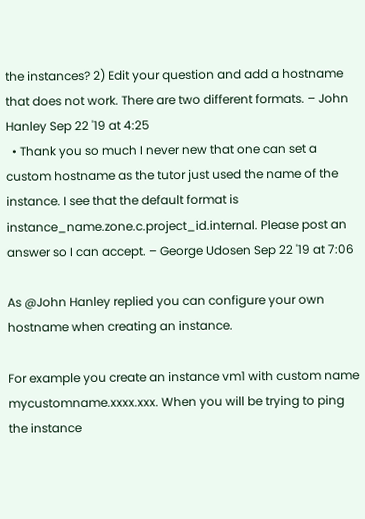the instances? 2) Edit your question and add a hostname that does not work. There are two different formats. – John Hanley Sep 22 '19 at 4:25
  • Thank you so much I never new that one can set a custom hostname as the tutor just used the name of the instance. I see that the default format is instance_name.zone.c.project_id.internal. Please post an answer so I can accept. – George Udosen Sep 22 '19 at 7:06

As @John Hanley replied you can configure your own hostname when creating an instance.

For example you create an instance vm1 with custom name mycustomname.xxxx.xxx. When you will be trying to ping the instance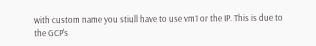with custom name you stiull have to use vm1 or the IP. This is due to the GCP's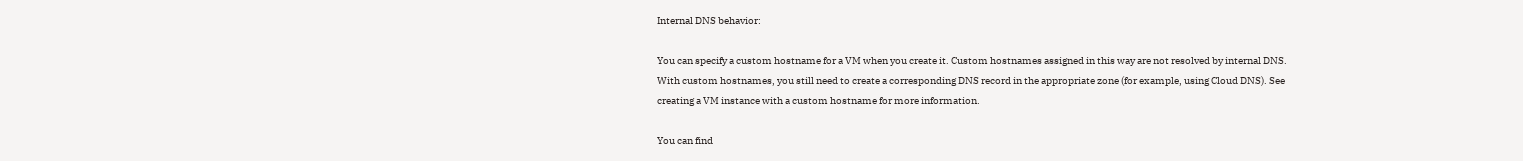Internal DNS behavior:

You can specify a custom hostname for a VM when you create it. Custom hostnames assigned in this way are not resolved by internal DNS. With custom hostnames, you still need to create a corresponding DNS record in the appropriate zone (for example, using Cloud DNS). See creating a VM instance with a custom hostname for more information.

You can find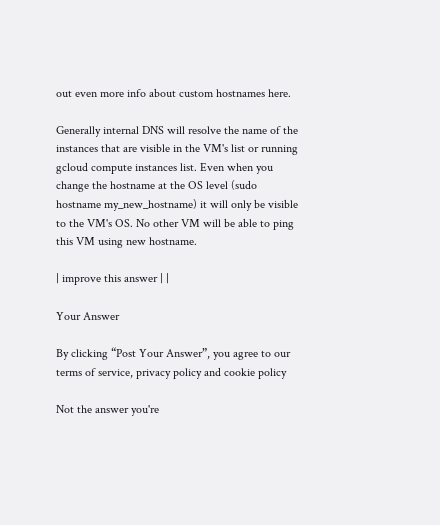out even more info about custom hostnames here.

Generally internal DNS will resolve the name of the instances that are visible in the VM's list or running gcloud compute instances list. Even when you change the hostname at the OS level (sudo hostname my_new_hostname) it will only be visible to the VM's OS. No other VM will be able to ping this VM using new hostname.

| improve this answer | |

Your Answer

By clicking “Post Your Answer”, you agree to our terms of service, privacy policy and cookie policy

Not the answer you're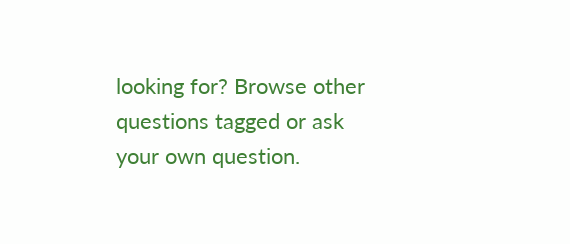looking for? Browse other questions tagged or ask your own question.